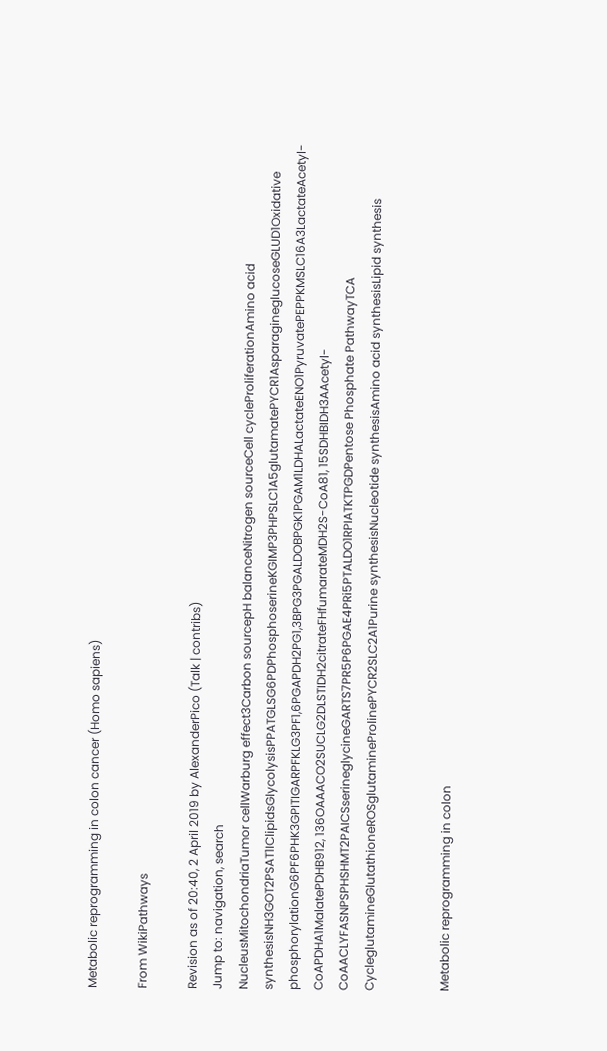Metabolic reprogramming in colon cancer (Homo sapiens)

From WikiPathways

Revision as of 20:40, 2 April 2019 by AlexanderPico (Talk | contribs)
Jump to: navigation, search
NucleusMitochondriaTumor cellWarburg effect3Carbon sourcepH balanceNitrogen sourceCell cycleProliferationAmino acid synthesisNH3GOT2PSAT1IClipidsGlycolysisPPATGLSG6PDPhosphoserineKGIMP3PHPSLC1A5glutamatePYCR1AsparagineglucoseGLUD1Oxidative phosphorylationG6PF6PHK3GPITIGARPFKLG3PF1,6PGAPDH2PG1,3BPG3PGALDOBPGK1PGAM1LDHALactateENO1PyruvatePEPPKMSLC16A3LactateAcetyl-CoAPDHA1MalatePDHB912, 136OAAACO2SUCLG2DLSTIDH2citrateFHfumarateMDH2S-CoA81, 15SDHBIDH3AAcetyl-CoAACLYFASNPSPHSHMT2PAICSserineglycineGARTS7PR5P6PGAE4PRi5PTALDO1RPIATKTPGDPentose Phosphate PathwayTCA CycleglutamineGlutathioneROSglutamineProlinePYCR2SLC2A1Purine synthesisNucleotide synthesisAmino acid synthesisLipid synthesis


Metabolic reprogramming in colon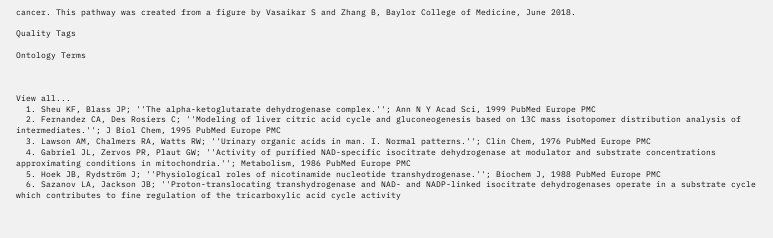cancer. This pathway was created from a figure by Vasaikar S and Zhang B, Baylor College of Medicine, June 2018.

Quality Tags

Ontology Terms



View all...
  1. Sheu KF, Blass JP; ''The alpha-ketoglutarate dehydrogenase complex.''; Ann N Y Acad Sci, 1999 PubMed Europe PMC
  2. Fernandez CA, Des Rosiers C; ''Modeling of liver citric acid cycle and gluconeogenesis based on 13C mass isotopomer distribution analysis of intermediates.''; J Biol Chem, 1995 PubMed Europe PMC
  3. Lawson AM, Chalmers RA, Watts RW; ''Urinary organic acids in man. I. Normal patterns.''; Clin Chem, 1976 PubMed Europe PMC
  4. Gabriel JL, Zervos PR, Plaut GW; ''Activity of purified NAD-specific isocitrate dehydrogenase at modulator and substrate concentrations approximating conditions in mitochondria.''; Metabolism, 1986 PubMed Europe PMC
  5. Hoek JB, Rydström J; ''Physiological roles of nicotinamide nucleotide transhydrogenase.''; Biochem J, 1988 PubMed Europe PMC
  6. Sazanov LA, Jackson JB; ''Proton-translocating transhydrogenase and NAD- and NADP-linked isocitrate dehydrogenases operate in a substrate cycle which contributes to fine regulation of the tricarboxylic acid cycle activity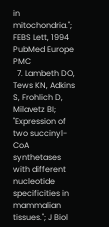in mitochondria.''; FEBS Lett, 1994 PubMed Europe PMC
  7. Lambeth DO, Tews KN, Adkins S, Frohlich D, Milavetz BI; ''Expression of two succinyl-CoA synthetases with different nucleotide specificities in mammalian tissues.''; J Biol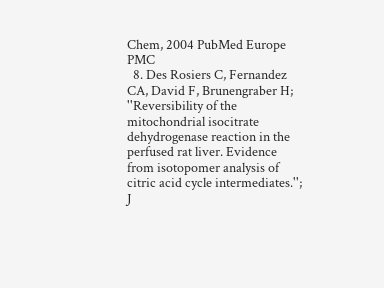Chem, 2004 PubMed Europe PMC
  8. Des Rosiers C, Fernandez CA, David F, Brunengraber H; ''Reversibility of the mitochondrial isocitrate dehydrogenase reaction in the perfused rat liver. Evidence from isotopomer analysis of citric acid cycle intermediates.''; J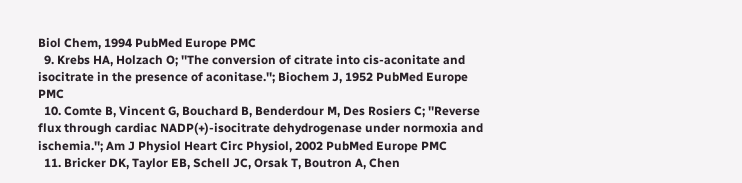Biol Chem, 1994 PubMed Europe PMC
  9. Krebs HA, Holzach O; ''The conversion of citrate into cis-aconitate and isocitrate in the presence of aconitase.''; Biochem J, 1952 PubMed Europe PMC
  10. Comte B, Vincent G, Bouchard B, Benderdour M, Des Rosiers C; ''Reverse flux through cardiac NADP(+)-isocitrate dehydrogenase under normoxia and ischemia.''; Am J Physiol Heart Circ Physiol, 2002 PubMed Europe PMC
  11. Bricker DK, Taylor EB, Schell JC, Orsak T, Boutron A, Chen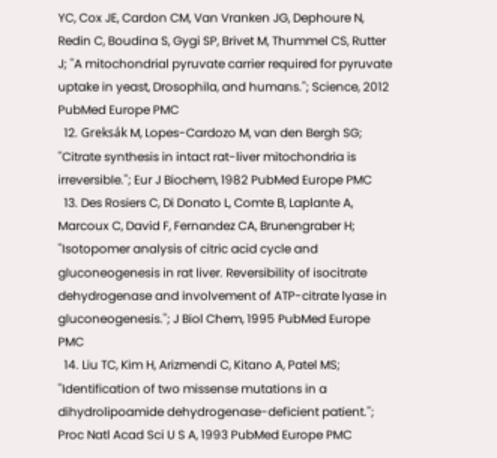YC, Cox JE, Cardon CM, Van Vranken JG, Dephoure N, Redin C, Boudina S, Gygi SP, Brivet M, Thummel CS, Rutter J; ''A mitochondrial pyruvate carrier required for pyruvate uptake in yeast, Drosophila, and humans.''; Science, 2012 PubMed Europe PMC
  12. Greksák M, Lopes-Cardozo M, van den Bergh SG; ''Citrate synthesis in intact rat-liver mitochondria is irreversible.''; Eur J Biochem, 1982 PubMed Europe PMC
  13. Des Rosiers C, Di Donato L, Comte B, Laplante A, Marcoux C, David F, Fernandez CA, Brunengraber H; ''Isotopomer analysis of citric acid cycle and gluconeogenesis in rat liver. Reversibility of isocitrate dehydrogenase and involvement of ATP-citrate lyase in gluconeogenesis.''; J Biol Chem, 1995 PubMed Europe PMC
  14. Liu TC, Kim H, Arizmendi C, Kitano A, Patel MS; ''Identification of two missense mutations in a dihydrolipoamide dehydrogenase-deficient patient.''; Proc Natl Acad Sci U S A, 1993 PubMed Europe PMC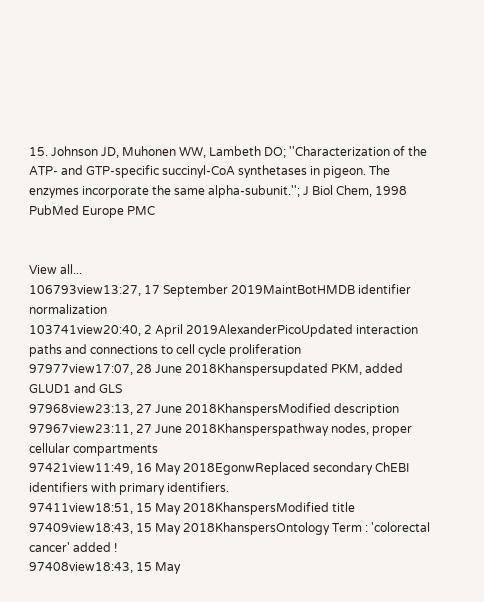15. Johnson JD, Muhonen WW, Lambeth DO; ''Characterization of the ATP- and GTP-specific succinyl-CoA synthetases in pigeon. The enzymes incorporate the same alpha-subunit.''; J Biol Chem, 1998 PubMed Europe PMC


View all...
106793view13:27, 17 September 2019MaintBotHMDB identifier normalization
103741view20:40, 2 April 2019AlexanderPicoUpdated interaction paths and connections to cell cycle proliferation
97977view17:07, 28 June 2018Khanspersupdated PKM, added GLUD1 and GLS
97968view23:13, 27 June 2018KhanspersModified description
97967view23:11, 27 June 2018Khansperspathway nodes, proper cellular compartments
97421view11:49, 16 May 2018EgonwReplaced secondary ChEBI identifiers with primary identifiers.
97411view18:51, 15 May 2018KhanspersModified title
97409view18:43, 15 May 2018KhanspersOntology Term : 'colorectal cancer' added !
97408view18:43, 15 May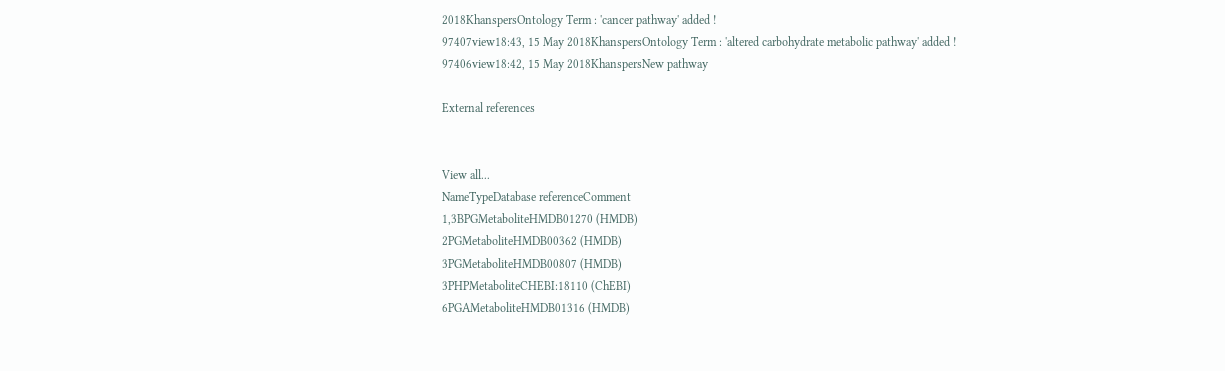2018KhanspersOntology Term : 'cancer pathway' added !
97407view18:43, 15 May 2018KhanspersOntology Term : 'altered carbohydrate metabolic pathway' added !
97406view18:42, 15 May 2018KhanspersNew pathway

External references


View all...
NameTypeDatabase referenceComment
1,3BPGMetaboliteHMDB01270 (HMDB)
2PGMetaboliteHMDB00362 (HMDB)
3PGMetaboliteHMDB00807 (HMDB)
3PHPMetaboliteCHEBI:18110 (ChEBI)
6PGAMetaboliteHMDB01316 (HMDB)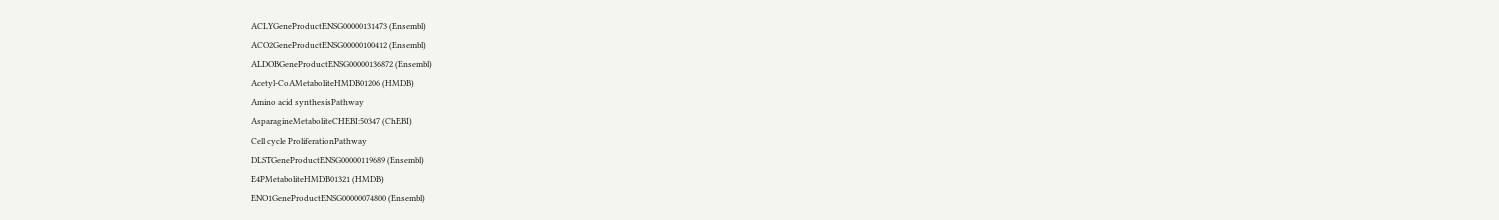ACLYGeneProductENSG00000131473 (Ensembl)
ACO2GeneProductENSG00000100412 (Ensembl)
ALDOBGeneProductENSG00000136872 (Ensembl)
Acetyl-CoAMetaboliteHMDB01206 (HMDB)
Amino acid synthesisPathway
AsparagineMetaboliteCHEBI:50347 (ChEBI)
Cell cycle ProliferationPathway
DLSTGeneProductENSG00000119689 (Ensembl)
E4PMetaboliteHMDB01321 (HMDB)
ENO1GeneProductENSG00000074800 (Ensembl)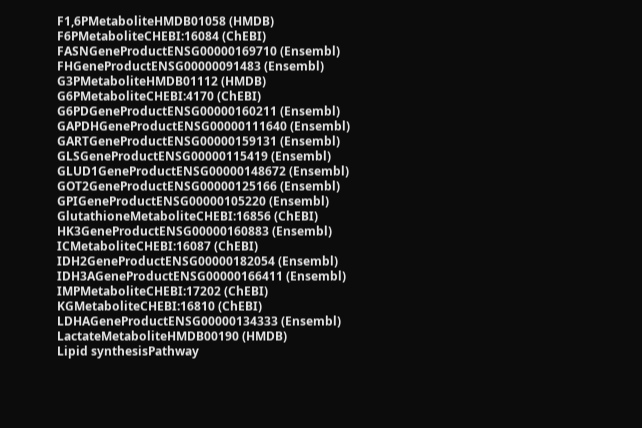F1,6PMetaboliteHMDB01058 (HMDB)
F6PMetaboliteCHEBI:16084 (ChEBI)
FASNGeneProductENSG00000169710 (Ensembl)
FHGeneProductENSG00000091483 (Ensembl)
G3PMetaboliteHMDB01112 (HMDB)
G6PMetaboliteCHEBI:4170 (ChEBI)
G6PDGeneProductENSG00000160211 (Ensembl)
GAPDHGeneProductENSG00000111640 (Ensembl)
GARTGeneProductENSG00000159131 (Ensembl)
GLSGeneProductENSG00000115419 (Ensembl)
GLUD1GeneProductENSG00000148672 (Ensembl)
GOT2GeneProductENSG00000125166 (Ensembl)
GPIGeneProductENSG00000105220 (Ensembl)
GlutathioneMetaboliteCHEBI:16856 (ChEBI)
HK3GeneProductENSG00000160883 (Ensembl)
ICMetaboliteCHEBI:16087 (ChEBI)
IDH2GeneProductENSG00000182054 (Ensembl)
IDH3AGeneProductENSG00000166411 (Ensembl)
IMPMetaboliteCHEBI:17202 (ChEBI)
KGMetaboliteCHEBI:16810 (ChEBI)
LDHAGeneProductENSG00000134333 (Ensembl)
LactateMetaboliteHMDB00190 (HMDB)
Lipid synthesisPathway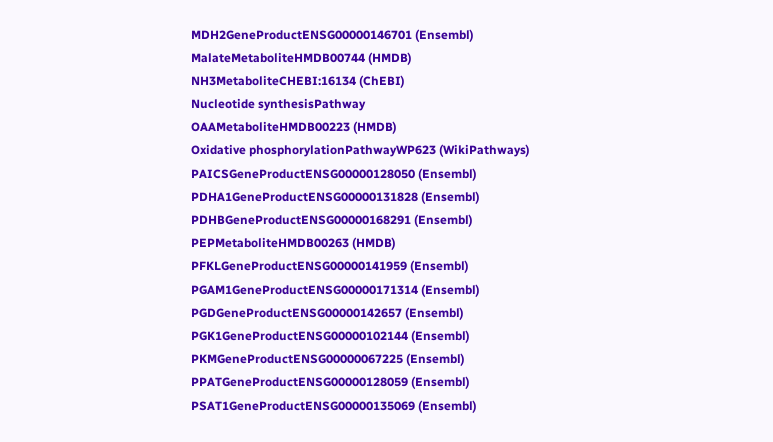MDH2GeneProductENSG00000146701 (Ensembl)
MalateMetaboliteHMDB00744 (HMDB)
NH3MetaboliteCHEBI:16134 (ChEBI)
Nucleotide synthesisPathway
OAAMetaboliteHMDB00223 (HMDB)
Oxidative phosphorylationPathwayWP623 (WikiPathways)
PAICSGeneProductENSG00000128050 (Ensembl)
PDHA1GeneProductENSG00000131828 (Ensembl)
PDHBGeneProductENSG00000168291 (Ensembl)
PEPMetaboliteHMDB00263 (HMDB)
PFKLGeneProductENSG00000141959 (Ensembl)
PGAM1GeneProductENSG00000171314 (Ensembl)
PGDGeneProductENSG00000142657 (Ensembl)
PGK1GeneProductENSG00000102144 (Ensembl)
PKMGeneProductENSG00000067225 (Ensembl)
PPATGeneProductENSG00000128059 (Ensembl)
PSAT1GeneProductENSG00000135069 (Ensembl)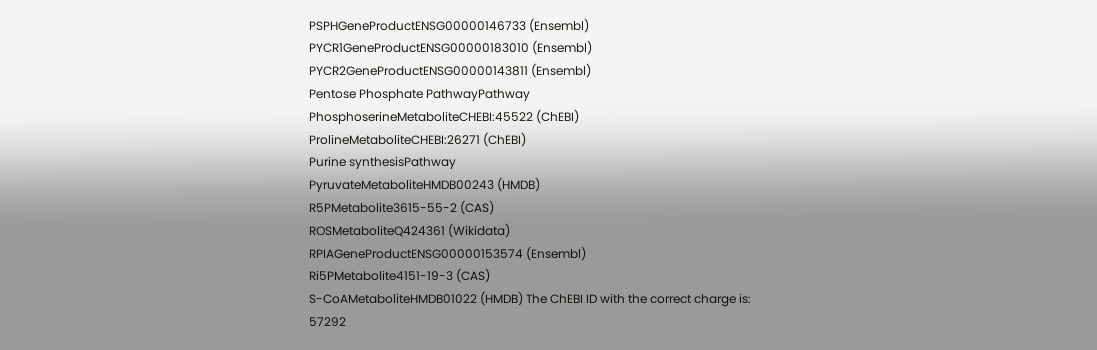PSPHGeneProductENSG00000146733 (Ensembl)
PYCR1GeneProductENSG00000183010 (Ensembl)
PYCR2GeneProductENSG00000143811 (Ensembl)
Pentose Phosphate PathwayPathway
PhosphoserineMetaboliteCHEBI:45522 (ChEBI)
ProlineMetaboliteCHEBI:26271 (ChEBI)
Purine synthesisPathway
PyruvateMetaboliteHMDB00243 (HMDB)
R5PMetabolite3615-55-2 (CAS)
ROSMetaboliteQ424361 (Wikidata)
RPIAGeneProductENSG00000153574 (Ensembl)
Ri5PMetabolite4151-19-3 (CAS)
S-CoAMetaboliteHMDB01022 (HMDB) The ChEBI ID with the correct charge is: 57292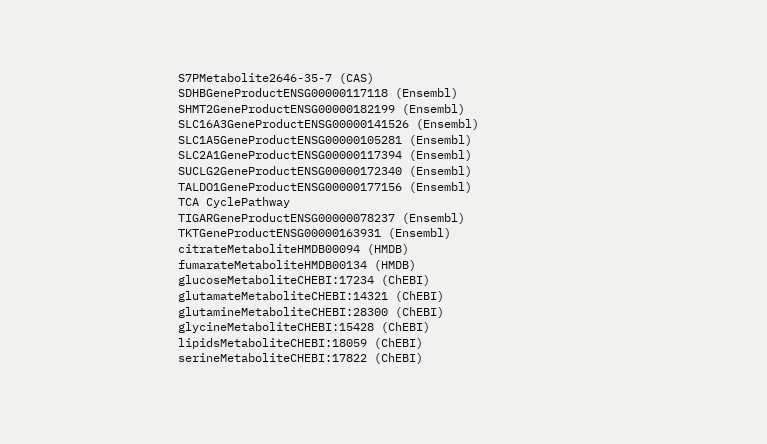S7PMetabolite2646-35-7 (CAS)
SDHBGeneProductENSG00000117118 (Ensembl)
SHMT2GeneProductENSG00000182199 (Ensembl)
SLC16A3GeneProductENSG00000141526 (Ensembl)
SLC1A5GeneProductENSG00000105281 (Ensembl)
SLC2A1GeneProductENSG00000117394 (Ensembl)
SUCLG2GeneProductENSG00000172340 (Ensembl)
TALDO1GeneProductENSG00000177156 (Ensembl)
TCA CyclePathway
TIGARGeneProductENSG00000078237 (Ensembl)
TKTGeneProductENSG00000163931 (Ensembl)
citrateMetaboliteHMDB00094 (HMDB)
fumarateMetaboliteHMDB00134 (HMDB)
glucoseMetaboliteCHEBI:17234 (ChEBI)
glutamateMetaboliteCHEBI:14321 (ChEBI)
glutamineMetaboliteCHEBI:28300 (ChEBI)
glycineMetaboliteCHEBI:15428 (ChEBI)
lipidsMetaboliteCHEBI:18059 (ChEBI)
serineMetaboliteCHEBI:17822 (ChEBI)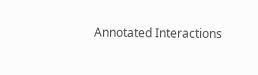Annotated Interactions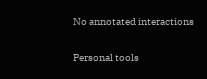No annotated interactions

Personal tools